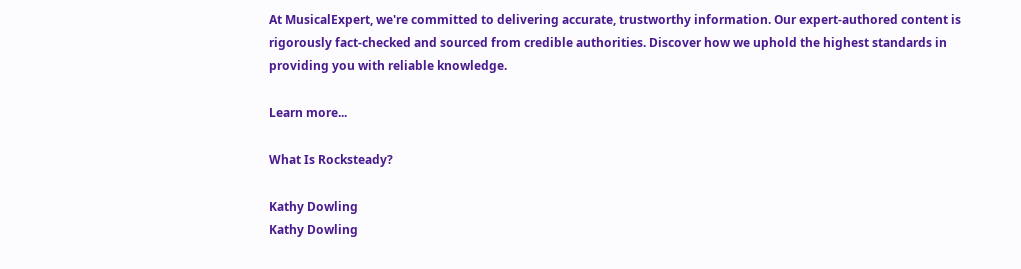At MusicalExpert, we're committed to delivering accurate, trustworthy information. Our expert-authored content is rigorously fact-checked and sourced from credible authorities. Discover how we uphold the highest standards in providing you with reliable knowledge.

Learn more...

What Is Rocksteady?

Kathy Dowling
Kathy Dowling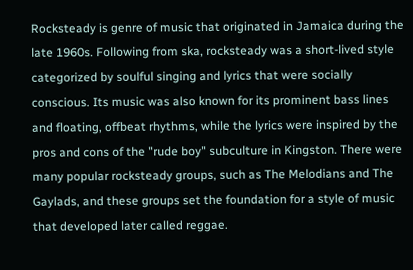Rocksteady is genre of music that originated in Jamaica during the late 1960s. Following from ska, rocksteady was a short-lived style categorized by soulful singing and lyrics that were socially conscious. Its music was also known for its prominent bass lines and floating, offbeat rhythms, while the lyrics were inspired by the pros and cons of the "rude boy" subculture in Kingston. There were many popular rocksteady groups, such as The Melodians and The Gaylads, and these groups set the foundation for a style of music that developed later called reggae.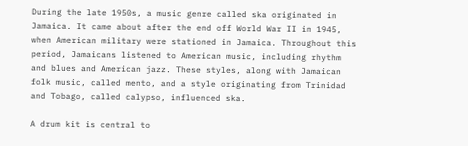During the late 1950s, a music genre called ska originated in Jamaica. It came about after the end off World War II in 1945, when American military were stationed in Jamaica. Throughout this period, Jamaicans listened to American music, including rhythm and blues and American jazz. These styles, along with Jamaican folk music, called mento, and a style originating from Trinidad and Tobago, called calypso, influenced ska.

A drum kit is central to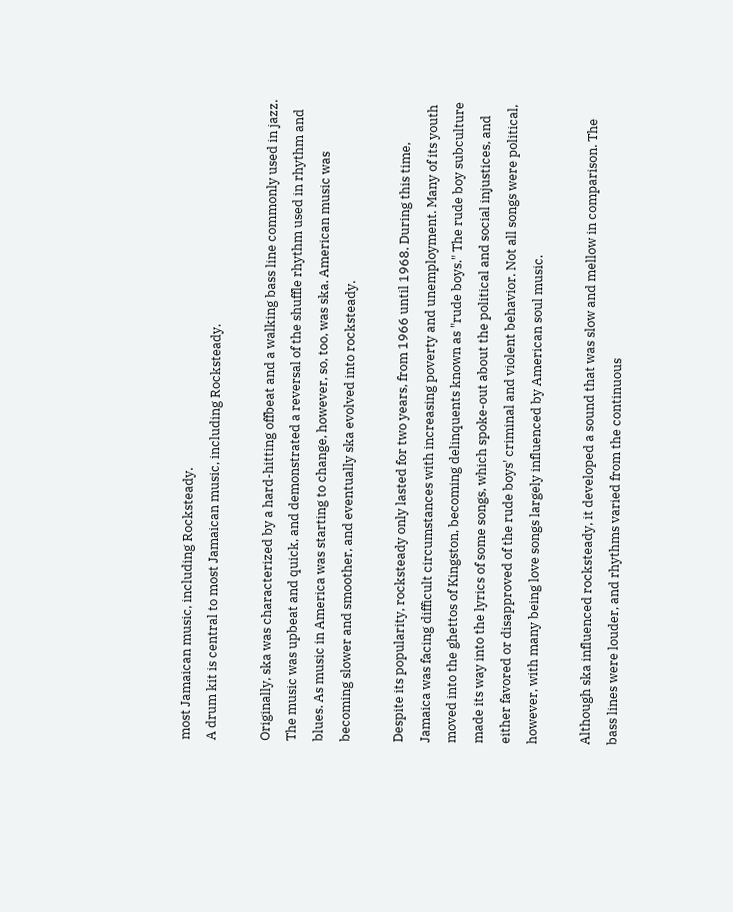most Jamaican music, including Rocksteady.
A drum kit is central to most Jamaican music, including Rocksteady.

Originally, ska was characterized by a hard-hitting offbeat and a walking bass line commonly used in jazz. The music was upbeat and quick, and demonstrated a reversal of the shuffle rhythm used in rhythm and blues. As music in America was starting to change, however, so, too, was ska. American music was becoming slower and smoother, and eventually ska evolved into rocksteady.

Despite its popularity, rocksteady only lasted for two years, from 1966 until 1968. During this time, Jamaica was facing difficult circumstances with increasing poverty and unemployment. Many of its youth moved into the ghettos of Kingston, becoming delinquents known as "rude boys." The rude boy subculture made its way into the lyrics of some songs, which spoke-out about the political and social injustices, and either favored or disapproved of the rude boys' criminal and violent behavior. Not all songs were political, however, with many being love songs largely influenced by American soul music.

Although ska influenced rocksteady, it developed a sound that was slow and mellow in comparison. The bass lines were louder, and rhythms varied from the continuous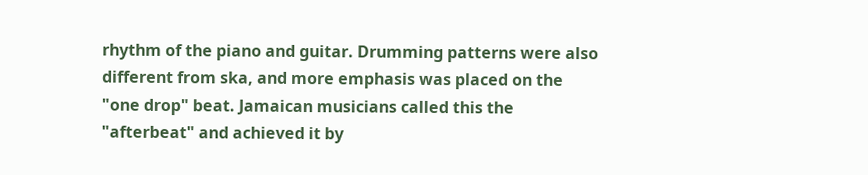rhythm of the piano and guitar. Drumming patterns were also different from ska, and more emphasis was placed on the "one drop" beat. Jamaican musicians called this the "afterbeat" and achieved it by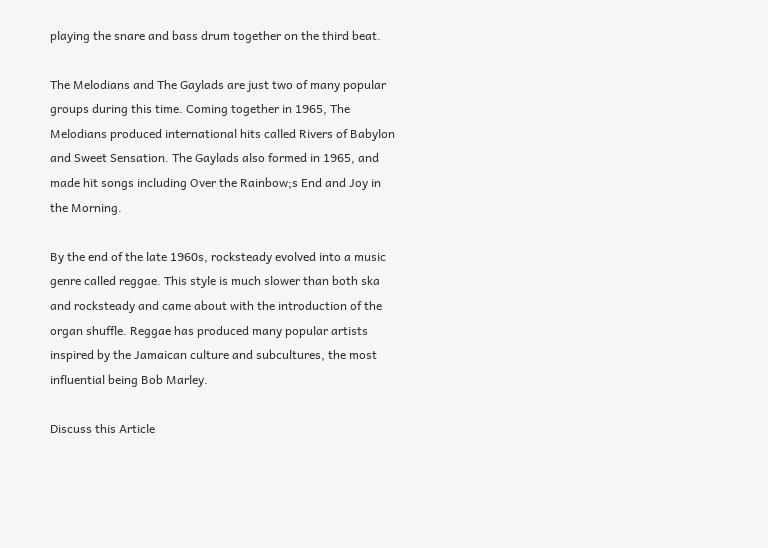playing the snare and bass drum together on the third beat.

The Melodians and The Gaylads are just two of many popular groups during this time. Coming together in 1965, The Melodians produced international hits called Rivers of Babylon and Sweet Sensation. The Gaylads also formed in 1965, and made hit songs including Over the Rainbow;s End and Joy in the Morning.

By the end of the late 1960s, rocksteady evolved into a music genre called reggae. This style is much slower than both ska and rocksteady and came about with the introduction of the organ shuffle. Reggae has produced many popular artists inspired by the Jamaican culture and subcultures, the most influential being Bob Marley.

Discuss this Article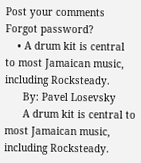Post your comments
Forgot password?
    • A drum kit is central to most Jamaican music, including Rocksteady.
      By: Pavel Losevsky
      A drum kit is central to most Jamaican music, including Rocksteady.